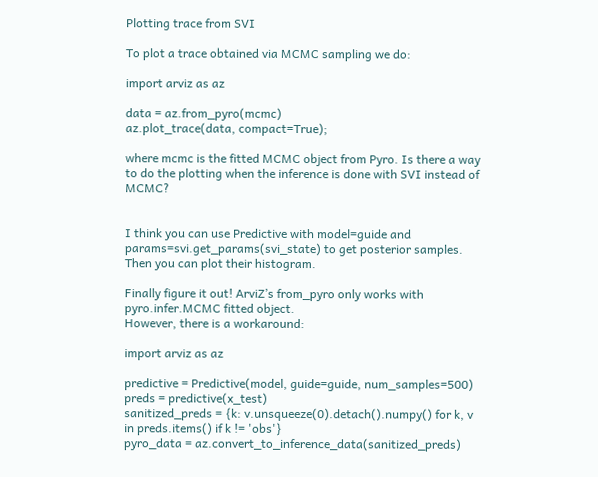Plotting trace from SVI

To plot a trace obtained via MCMC sampling we do:

import arviz as az

data = az.from_pyro(mcmc)
az.plot_trace(data, compact=True);

where mcmc is the fitted MCMC object from Pyro. Is there a way to do the plotting when the inference is done with SVI instead of MCMC?


I think you can use Predictive with model=guide and params=svi.get_params(svi_state) to get posterior samples. Then you can plot their histogram.

Finally figure it out! ArviZ’s from_pyro only works with pyro.infer.MCMC fitted object.
However, there is a workaround:

import arviz as az

predictive = Predictive(model, guide=guide, num_samples=500)
preds = predictive(x_test)
sanitized_preds = {k: v.unsqueeze(0).detach().numpy() for k, v in preds.items() if k != 'obs'}
pyro_data = az.convert_to_inference_data(sanitized_preds)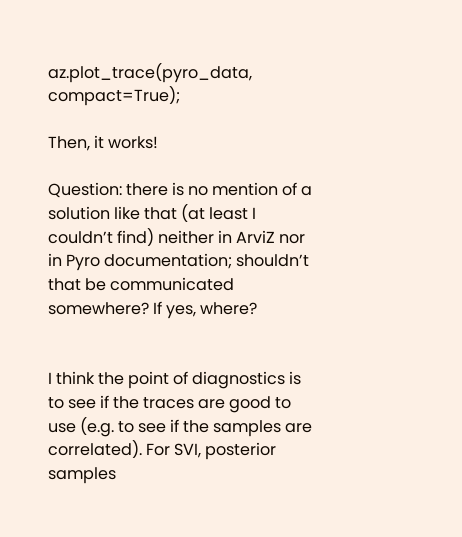az.plot_trace(pyro_data, compact=True);

Then, it works!

Question: there is no mention of a solution like that (at least I couldn’t find) neither in ArviZ nor in Pyro documentation; shouldn’t that be communicated somewhere? If yes, where?


I think the point of diagnostics is to see if the traces are good to use (e.g. to see if the samples are correlated). For SVI, posterior samples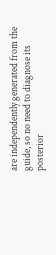are independently generated from the guide, so no need to diagnose its posterior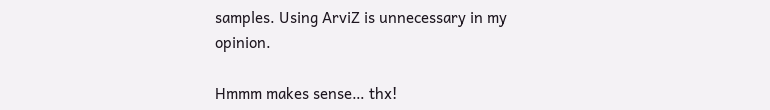samples. Using ArviZ is unnecessary in my opinion.

Hmmm makes sense… thx!